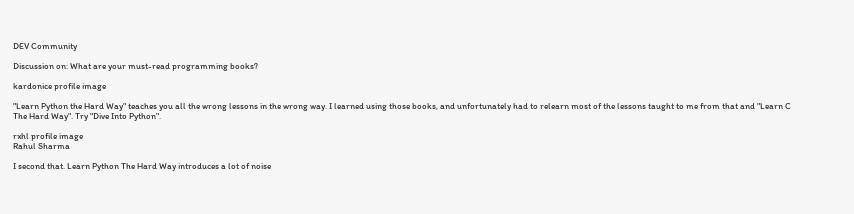DEV Community

Discussion on: What are your must-read programming books?

kardonice profile image

"Learn Python the Hard Way" teaches you all the wrong lessons in the wrong way. I learned using those books, and unfortunately had to relearn most of the lessons taught to me from that and "Learn C The Hard Way". Try "Dive Into Python".

rxhl profile image
Rahul Sharma

I second that. Learn Python The Hard Way introduces a lot of noise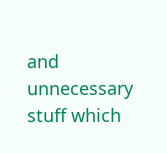and unnecessary stuff which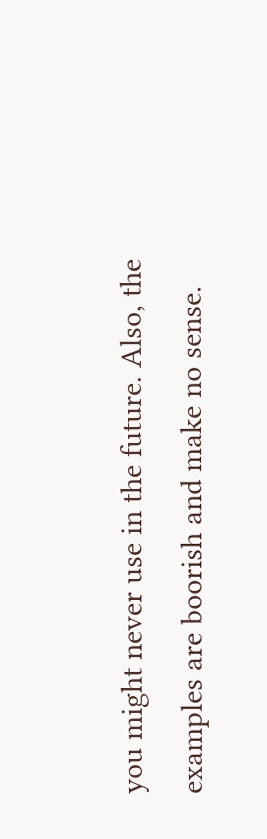you might never use in the future. Also, the examples are boorish and make no sense.